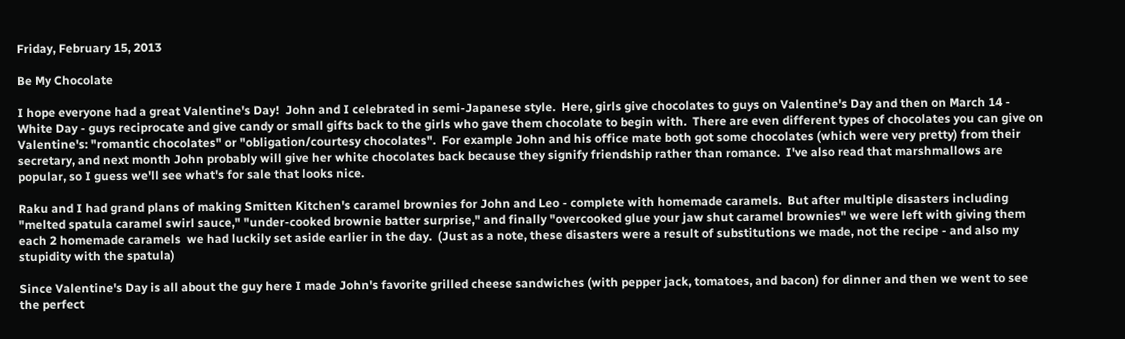Friday, February 15, 2013

Be My Chocolate

I hope everyone had a great Valentine's Day!  John and I celebrated in semi-Japanese style.  Here, girls give chocolates to guys on Valentine's Day and then on March 14 - White Day - guys reciprocate and give candy or small gifts back to the girls who gave them chocolate to begin with.  There are even different types of chocolates you can give on Valentine's: "romantic chocolates" or "obligation/courtesy chocolates".  For example John and his office mate both got some chocolates (which were very pretty) from their secretary, and next month John probably will give her white chocolates back because they signify friendship rather than romance.  I've also read that marshmallows are popular, so I guess we'll see what's for sale that looks nice.

Raku and I had grand plans of making Smitten Kitchen's caramel brownies for John and Leo - complete with homemade caramels.  But after multiple disasters including "melted spatula caramel swirl sauce," "under-cooked brownie batter surprise," and finally "overcooked glue your jaw shut caramel brownies" we were left with giving them each 2 homemade caramels  we had luckily set aside earlier in the day.  (Just as a note, these disasters were a result of substitutions we made, not the recipe - and also my stupidity with the spatula)

Since Valentine's Day is all about the guy here I made John's favorite grilled cheese sandwiches (with pepper jack, tomatoes, and bacon) for dinner and then we went to see the perfect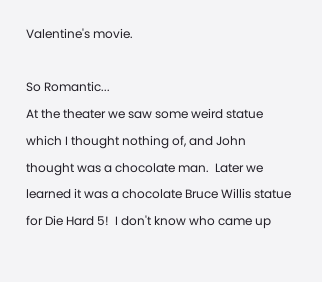Valentine's movie.

So Romantic...
At the theater we saw some weird statue which I thought nothing of, and John thought was a chocolate man.  Later we learned it was a chocolate Bruce Willis statue for Die Hard 5!  I don't know who came up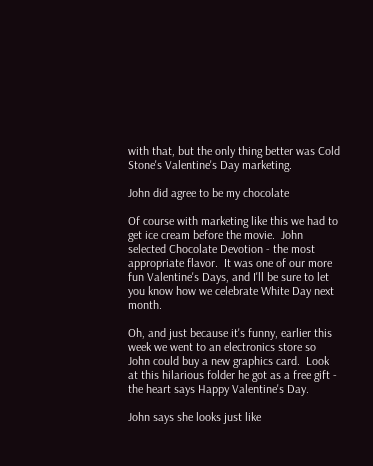with that, but the only thing better was Cold Stone's Valentine's Day marketing.

John did agree to be my chocolate

Of course with marketing like this we had to get ice cream before the movie.  John selected Chocolate Devotion - the most appropriate flavor.  It was one of our more fun Valentine's Days, and I'll be sure to let you know how we celebrate White Day next month.

Oh, and just because it's funny, earlier this week we went to an electronics store so John could buy a new graphics card.  Look at this hilarious folder he got as a free gift - the heart says Happy Valentine's Day.

John says she looks just like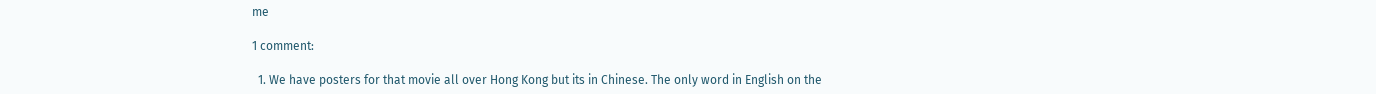me

1 comment:

  1. We have posters for that movie all over Hong Kong but its in Chinese. The only word in English on the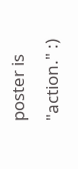poster is "action." :)